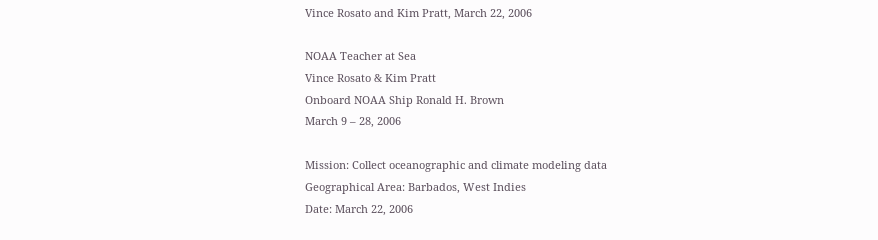Vince Rosato and Kim Pratt, March 22, 2006

NOAA Teacher at Sea
Vince Rosato & Kim Pratt
Onboard NOAA Ship Ronald H. Brown
March 9 – 28, 2006

Mission: Collect oceanographic and climate modeling data
Geographical Area: Barbados, West Indies
Date: March 22, 2006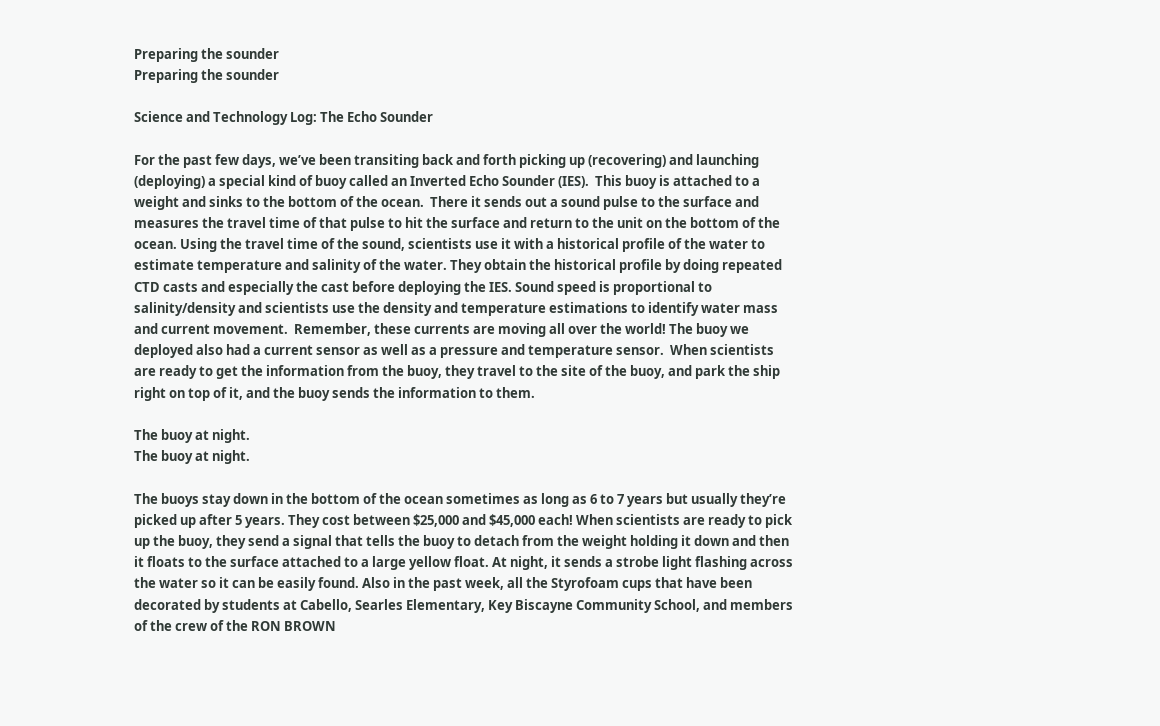Preparing the sounder
Preparing the sounder

Science and Technology Log: The Echo Sounder

For the past few days, we’ve been transiting back and forth picking up (recovering) and launching (deploying) a special kind of buoy called an Inverted Echo Sounder (IES).  This buoy is attached to a weight and sinks to the bottom of the ocean.  There it sends out a sound pulse to the surface and measures the travel time of that pulse to hit the surface and return to the unit on the bottom of the ocean. Using the travel time of the sound, scientists use it with a historical profile of the water to estimate temperature and salinity of the water. They obtain the historical profile by doing repeated CTD casts and especially the cast before deploying the IES. Sound speed is proportional to salinity/density and scientists use the density and temperature estimations to identify water mass and current movement.  Remember, these currents are moving all over the world! The buoy we deployed also had a current sensor as well as a pressure and temperature sensor.  When scientists are ready to get the information from the buoy, they travel to the site of the buoy, and park the ship right on top of it, and the buoy sends the information to them.

The buoy at night.
The buoy at night.

The buoys stay down in the bottom of the ocean sometimes as long as 6 to 7 years but usually they’re picked up after 5 years. They cost between $25,000 and $45,000 each! When scientists are ready to pick up the buoy, they send a signal that tells the buoy to detach from the weight holding it down and then it floats to the surface attached to a large yellow float. At night, it sends a strobe light flashing across the water so it can be easily found. Also in the past week, all the Styrofoam cups that have been decorated by students at Cabello, Searles Elementary, Key Biscayne Community School, and members of the crew of the RON BROWN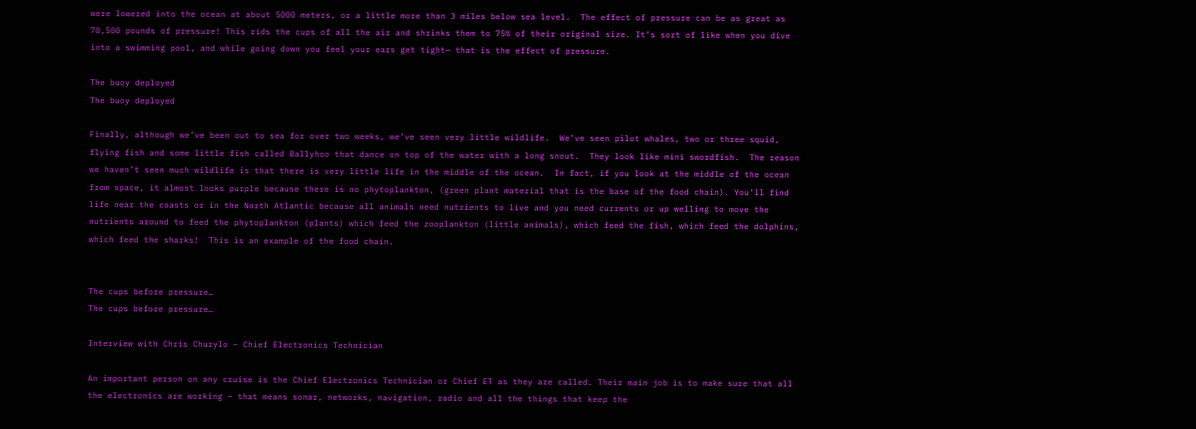were lowered into the ocean at about 5000 meters, or a little more than 3 miles below sea level.  The effect of pressure can be as great as 70,500 pounds of pressure! This rids the cups of all the air and shrinks them to 75% of their original size. It’s sort of like when you dive into a swimming pool, and while going down you feel your ears get tight— that is the effect of pressure.

The buoy deployed
The buoy deployed

Finally, although we’ve been out to sea for over two weeks, we’ve seen very little wildlife.  We’ve seen pilot whales, two or three squid, flying fish and some little fish called Ballyhoo that dance on top of the water with a long snout.  They look like mini swordfish.  The reason we haven’t seen much wildlife is that there is very little life in the middle of the ocean.  In fact, if you look at the middle of the ocean from space, it almost looks purple because there is no phytoplankton, (green plant material that is the base of the food chain). You’ll find life near the coasts or in the North Atlantic because all animals need nutrients to live and you need currents or up welling to move the nutrients around to feed the phytoplankton (plants) which feed the zooplankton (little animals), which feed the fish, which feed the dolphins, which feed the sharks!  This is an example of the food chain.


The cups before pressure…
The cups before pressure…

Interview with Chris Churylo – Chief Electronics Technician

An important person on any cruise is the Chief Electronics Technician or Chief ET as they are called. Their main job is to make sure that all the electronics are working – that means sonar, networks, navigation, radio and all the things that keep the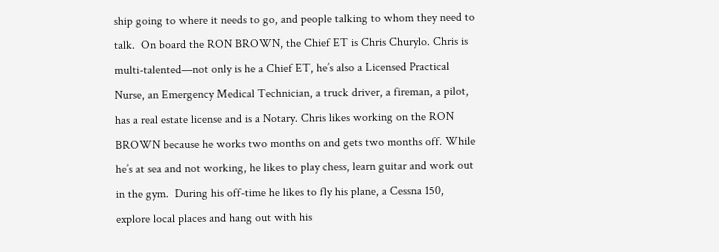ship going to where it needs to go, and people talking to whom they need to talk.  On board the RON BROWN, the Chief ET is Chris Churylo. Chris is multi-talented—not only is he a Chief ET, he’s also a Licensed Practical Nurse, an Emergency Medical Technician, a truck driver, a fireman, a pilot, has a real estate license and is a Notary. Chris likes working on the RON BROWN because he works two months on and gets two months off. While he’s at sea and not working, he likes to play chess, learn guitar and work out in the gym.  During his off-time he likes to fly his plane, a Cessna 150, explore local places and hang out with his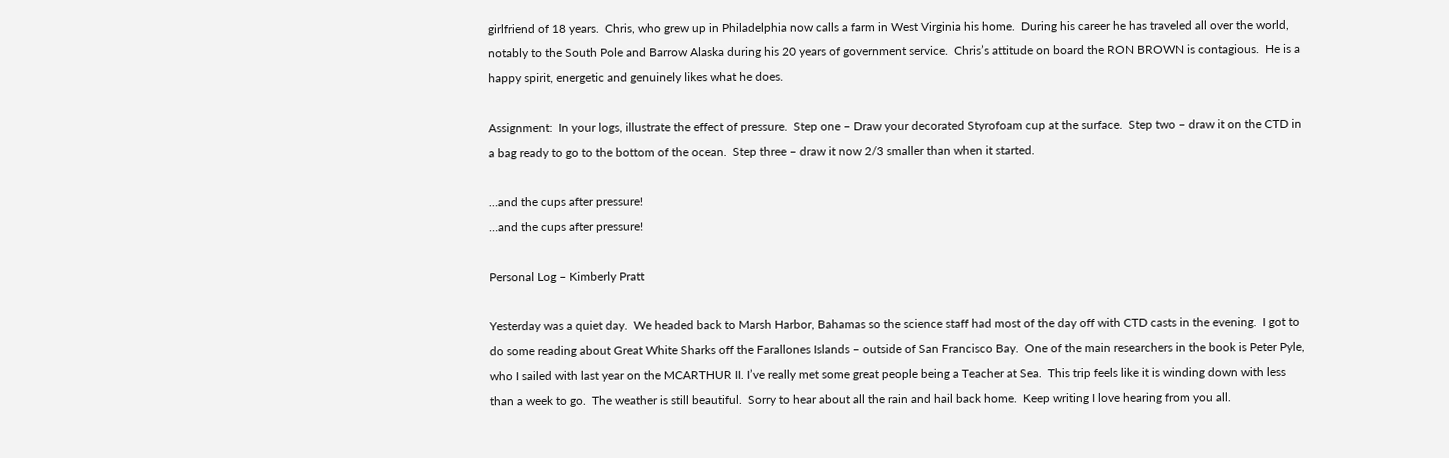girlfriend of 18 years.  Chris, who grew up in Philadelphia now calls a farm in West Virginia his home.  During his career he has traveled all over the world, notably to the South Pole and Barrow Alaska during his 20 years of government service.  Chris’s attitude on board the RON BROWN is contagious.  He is a happy spirit, energetic and genuinely likes what he does.

Assignment:  In your logs, illustrate the effect of pressure.  Step one – Draw your decorated Styrofoam cup at the surface.  Step two – draw it on the CTD in a bag ready to go to the bottom of the ocean.  Step three – draw it now 2/3 smaller than when it started.

…and the cups after pressure!
…and the cups after pressure!

Personal Log – Kimberly Pratt

Yesterday was a quiet day.  We headed back to Marsh Harbor, Bahamas so the science staff had most of the day off with CTD casts in the evening.  I got to do some reading about Great White Sharks off the Farallones Islands – outside of San Francisco Bay.  One of the main researchers in the book is Peter Pyle, who I sailed with last year on the MCARTHUR II. I’ve really met some great people being a Teacher at Sea.  This trip feels like it is winding down with less than a week to go.  The weather is still beautiful.  Sorry to hear about all the rain and hail back home.  Keep writing I love hearing from you all.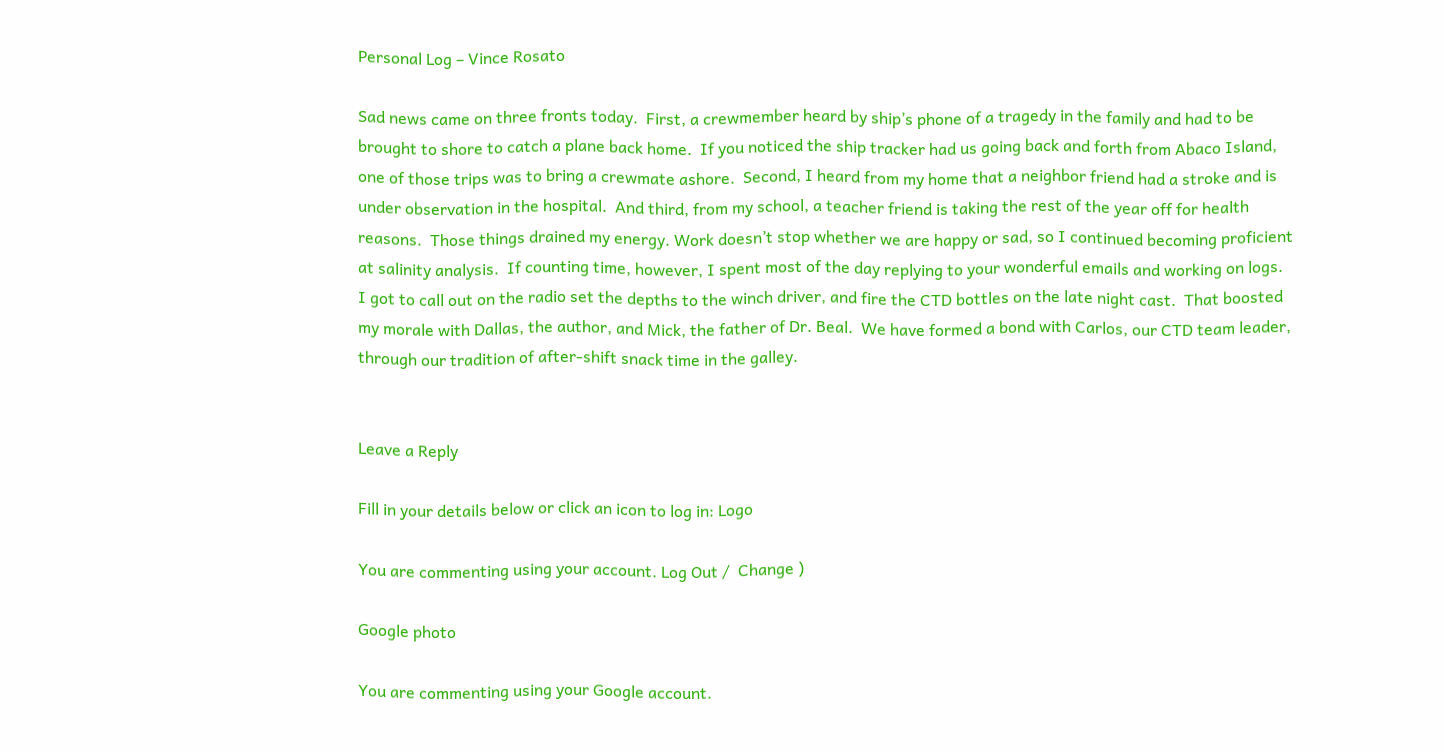Personal Log – Vince Rosato

Sad news came on three fronts today.  First, a crewmember heard by ship’s phone of a tragedy in the family and had to be brought to shore to catch a plane back home.  If you noticed the ship tracker had us going back and forth from Abaco Island, one of those trips was to bring a crewmate ashore.  Second, I heard from my home that a neighbor friend had a stroke and is under observation in the hospital.  And third, from my school, a teacher friend is taking the rest of the year off for health reasons.  Those things drained my energy. Work doesn’t stop whether we are happy or sad, so I continued becoming proficient at salinity analysis.  If counting time, however, I spent most of the day replying to your wonderful emails and working on logs.  I got to call out on the radio set the depths to the winch driver, and fire the CTD bottles on the late night cast.  That boosted my morale with Dallas, the author, and Mick, the father of Dr. Beal.  We have formed a bond with Carlos, our CTD team leader, through our tradition of after-shift snack time in the galley.


Leave a Reply

Fill in your details below or click an icon to log in: Logo

You are commenting using your account. Log Out /  Change )

Google photo

You are commenting using your Google account.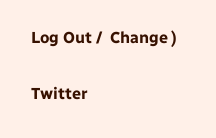Log Out /  Change )

Twitter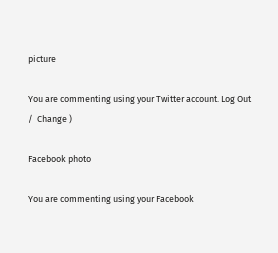picture

You are commenting using your Twitter account. Log Out /  Change )

Facebook photo

You are commenting using your Facebook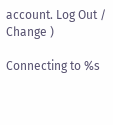account. Log Out /  Change )

Connecting to %s